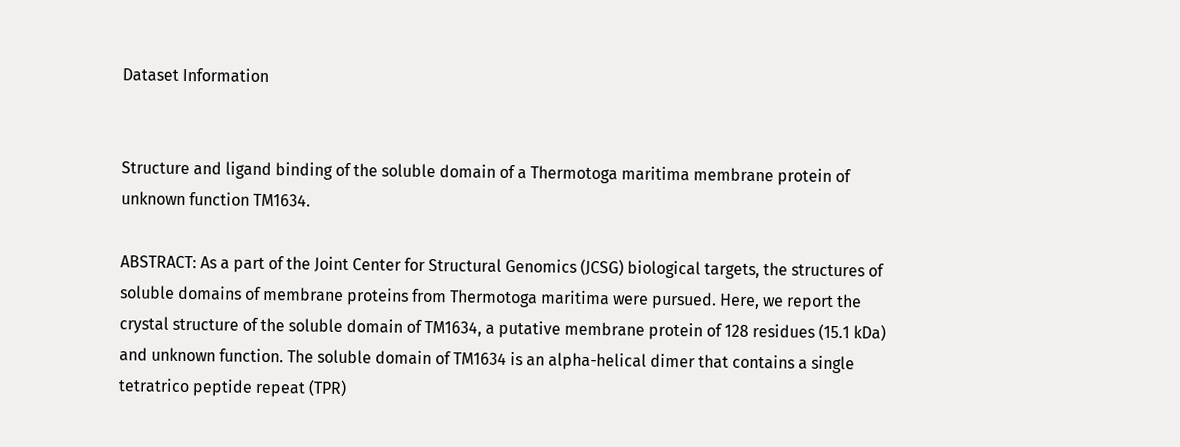Dataset Information


Structure and ligand binding of the soluble domain of a Thermotoga maritima membrane protein of unknown function TM1634.

ABSTRACT: As a part of the Joint Center for Structural Genomics (JCSG) biological targets, the structures of soluble domains of membrane proteins from Thermotoga maritima were pursued. Here, we report the crystal structure of the soluble domain of TM1634, a putative membrane protein of 128 residues (15.1 kDa) and unknown function. The soluble domain of TM1634 is an alpha-helical dimer that contains a single tetratrico peptide repeat (TPR)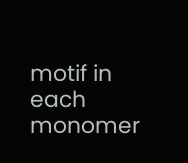motif in each monomer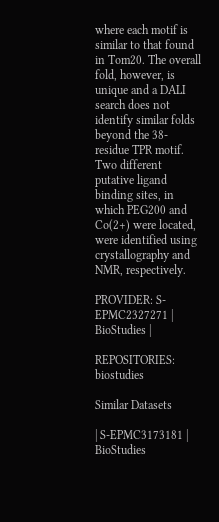where each motif is similar to that found in Tom20. The overall fold, however, is unique and a DALI search does not identify similar folds beyond the 38-residue TPR motif. Two different putative ligand binding sites, in which PEG200 and Co(2+) were located, were identified using crystallography and NMR, respectively.

PROVIDER: S-EPMC2327271 | BioStudies |

REPOSITORIES: biostudies

Similar Datasets

| S-EPMC3173181 | BioStudies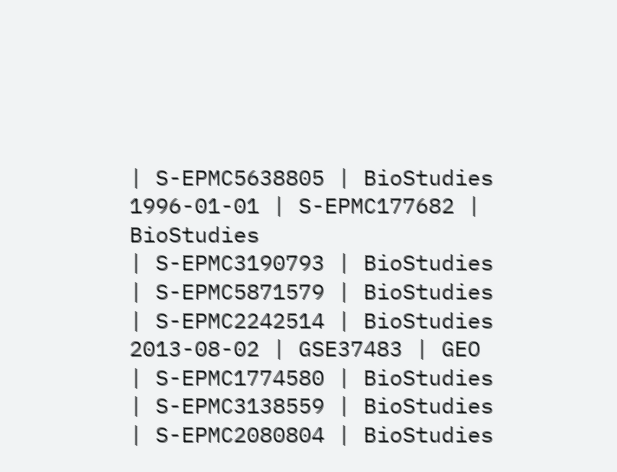| S-EPMC5638805 | BioStudies
1996-01-01 | S-EPMC177682 | BioStudies
| S-EPMC3190793 | BioStudies
| S-EPMC5871579 | BioStudies
| S-EPMC2242514 | BioStudies
2013-08-02 | GSE37483 | GEO
| S-EPMC1774580 | BioStudies
| S-EPMC3138559 | BioStudies
| S-EPMC2080804 | BioStudies